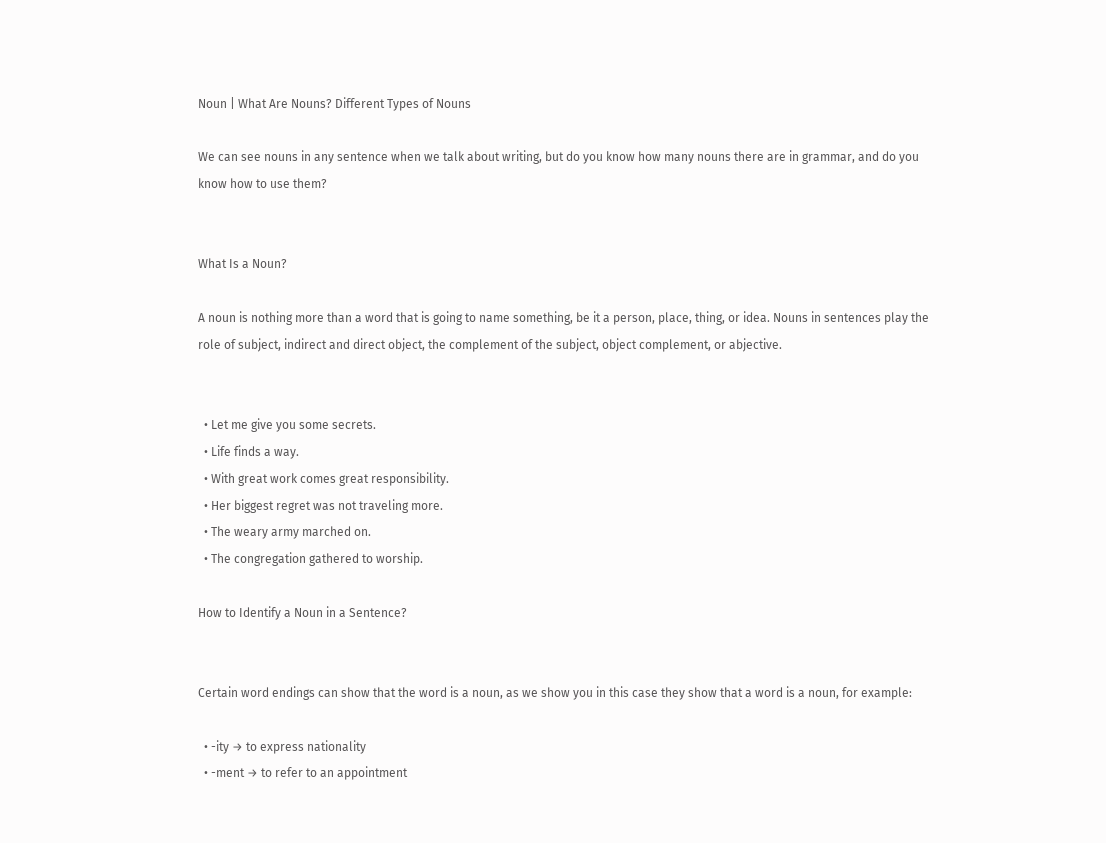Noun | What Are Nouns? Different Types of Nouns

We can see nouns in any sentence when we talk about writing, but do you know how many nouns there are in grammar, and do you know how to use them?


What Is a Noun?

A noun is nothing more than a word that is going to name something, be it a person, place, thing, or idea. Nouns in sentences play the role of subject, indirect and direct object, the complement of the subject, object complement, or abjective.


  • Let me give you some secrets.
  • Life finds a way.
  • With great work comes great responsibility.
  • Her biggest regret was not traveling more.
  • The weary army marched on.
  • The congregation gathered to worship.

How to Identify a Noun in a Sentence?


Certain word endings can show that the word is a noun, as we show you in this case they show that a word is a noun, for example:

  • -ity → to express nationality
  • -ment → to refer to an appointment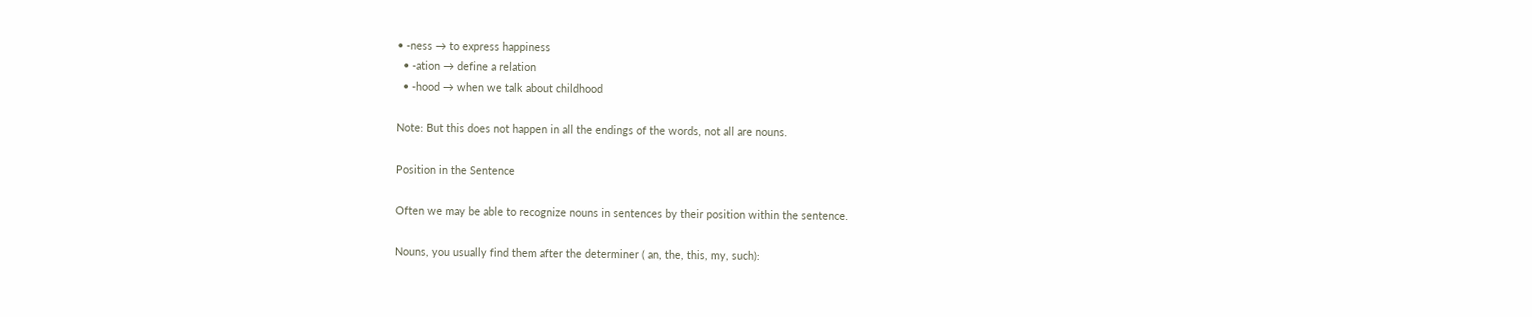• -ness → to express happiness
  • -ation → define a relation
  • -hood → when we talk about childhood

Note: But this does not happen in all the endings of the words, not all are nouns.

Position in the Sentence

Often we may be able to recognize nouns in sentences by their position within the sentence.

Nouns, you usually find them after the determiner ( an, the, this, my, such):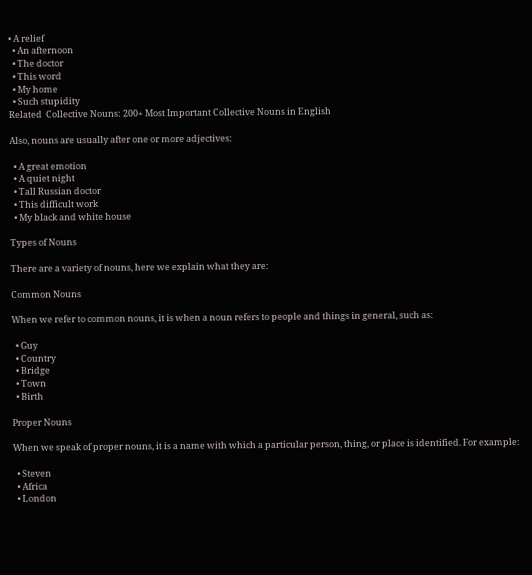• A relief
  • An afternoon
  • The doctor
  • This word
  • My home
  • Such stupidity
Related  Collective Nouns: 200+ Most Important Collective Nouns in English

Also, nouns are usually after one or more adjectives:

  • A great emotion
  • A quiet night
  • Tall Russian doctor
  • This difficult work
  • My black and white house

Types of Nouns

There are a variety of nouns, here we explain what they are:

Common Nouns

When we refer to common nouns, it is when a noun refers to people and things in general, such as:

  • Guy
  • Country
  • Bridge
  • Town
  • Birth

Proper Nouns

When we speak of proper nouns, it is a name with which a particular person, thing, or place is identified. For example:

  • Steven
  • Africa
  • London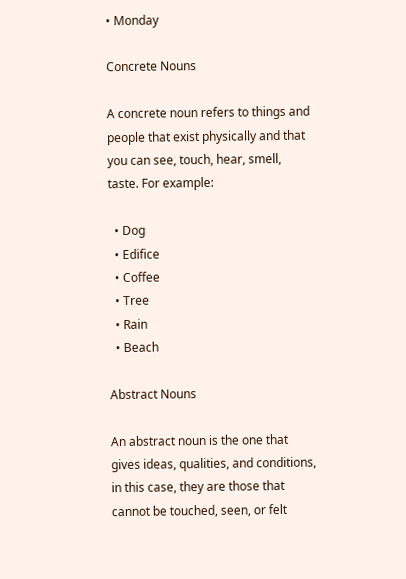• Monday

Concrete Nouns

A concrete noun refers to things and people that exist physically and that you can see, touch, hear, smell, taste. For example:

  • Dog
  • Edifice
  • Coffee
  • Tree
  • Rain
  • Beach

Abstract Nouns

An abstract noun is the one that gives ideas, qualities, and conditions, in this case, they are those that cannot be touched, seen, or felt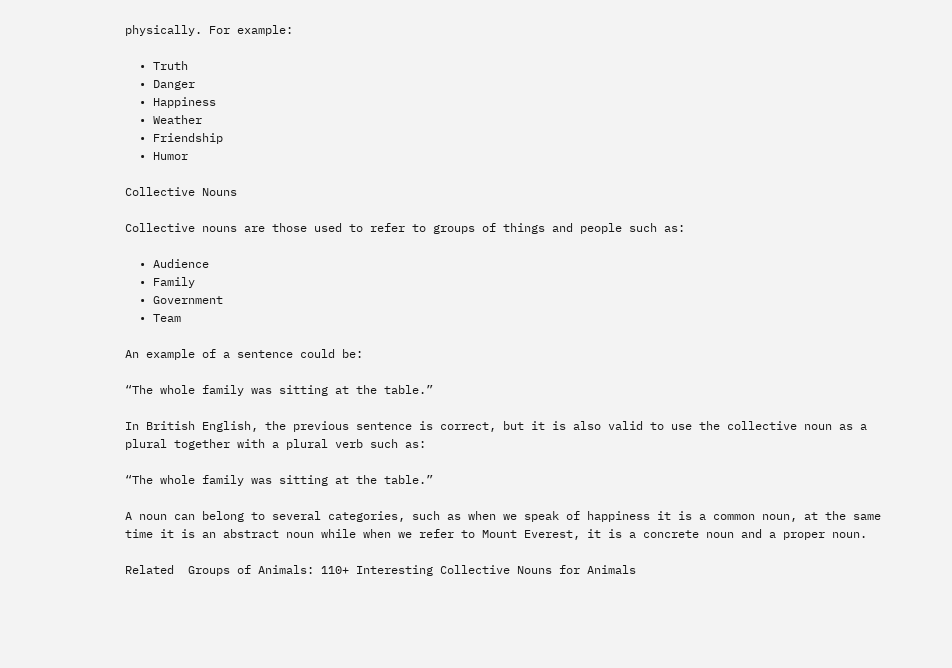physically. For example:

  • Truth
  • Danger
  • Happiness
  • Weather
  • Friendship
  • Humor

Collective Nouns

Collective nouns are those used to refer to groups of things and people such as:

  • Audience
  • Family
  • Government
  • Team

An example of a sentence could be:

“The whole family was sitting at the table.”

In British English, the previous sentence is correct, but it is also valid to use the collective noun as a plural together with a plural verb such as:

“The whole family was sitting at the table.”

A noun can belong to several categories, such as when we speak of happiness it is a common noun, at the same time it is an abstract noun while when we refer to Mount Everest, it is a concrete noun and a proper noun.

Related  Groups of Animals: 110+ Interesting Collective Nouns for Animals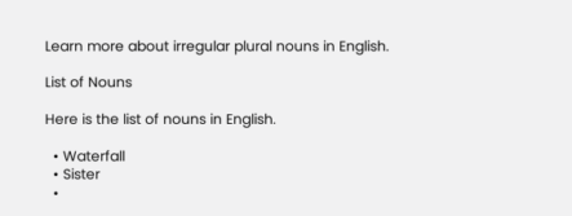Learn more about irregular plural nouns in English.

List of Nouns

Here is the list of nouns in English.

  • Waterfall
  • Sister
  •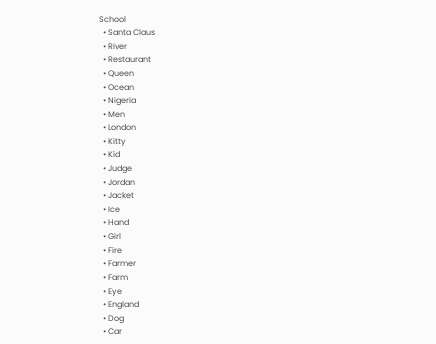School
  • Santa Claus
  • River
  • Restaurant
  • Queen
  • Ocean
  • Nigeria
  • Men
  • London
  • Kitty
  • Kid
  • Judge
  • Jordan
  • Jacket
  • Ice
  • Hand
  • Girl
  • Fire
  • Farmer
  • Farm
  • Eye
  • England
  • Dog
  • Car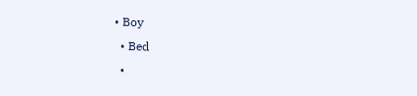• Boy
  • Bed
  •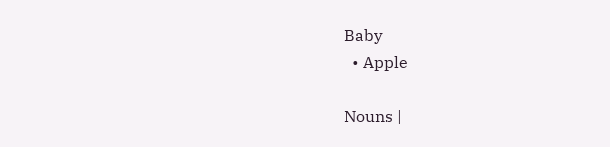Baby
  • Apple

Nouns |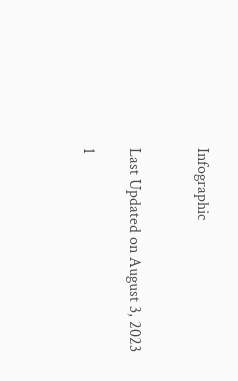Infographic


Last Updated on August 3, 2023

1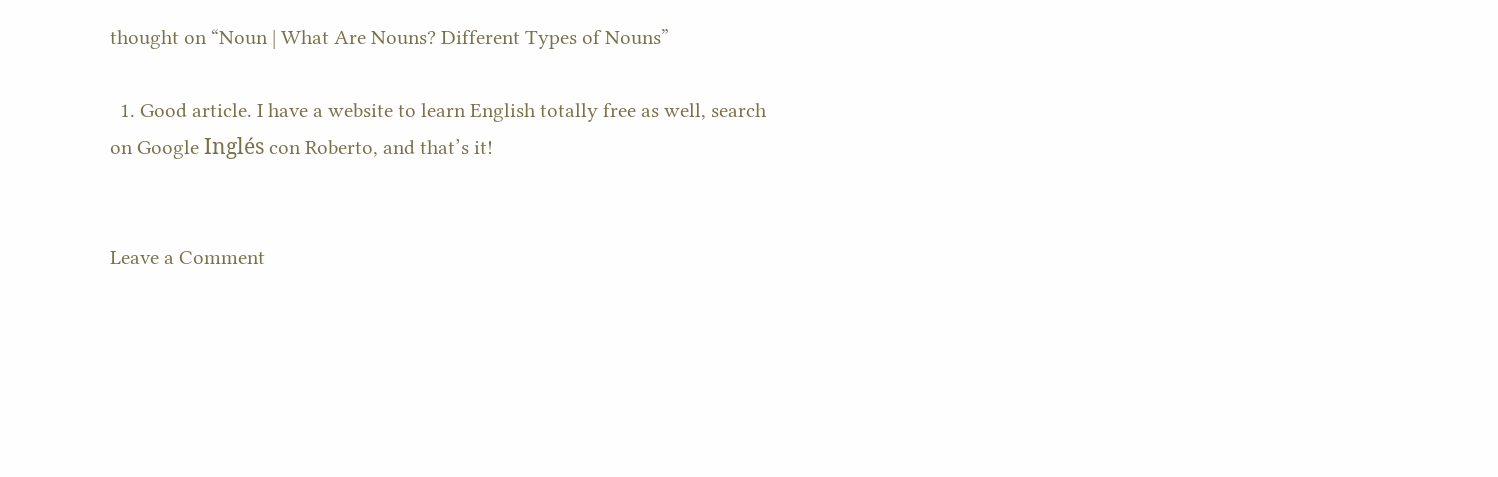thought on “Noun | What Are Nouns? Different Types of Nouns”

  1. Good article. I have a website to learn English totally free as well, search on Google Inglés con Roberto, and that’s it!


Leave a Comment